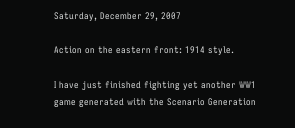Saturday, December 29, 2007

Action on the eastern front: 1914 style.

I have just finished fighting yet another WW1 game generated with the Scenario Generation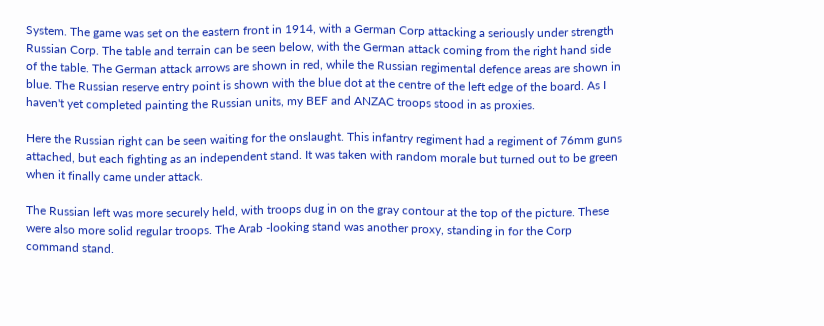System. The game was set on the eastern front in 1914, with a German Corp attacking a seriously under strength Russian Corp. The table and terrain can be seen below, with the German attack coming from the right hand side of the table. The German attack arrows are shown in red, while the Russian regimental defence areas are shown in blue. The Russian reserve entry point is shown with the blue dot at the centre of the left edge of the board. As I haven't yet completed painting the Russian units, my BEF and ANZAC troops stood in as proxies.

Here the Russian right can be seen waiting for the onslaught. This infantry regiment had a regiment of 76mm guns attached, but each fighting as an independent stand. It was taken with random morale but turned out to be green when it finally came under attack.

The Russian left was more securely held, with troops dug in on the gray contour at the top of the picture. These were also more solid regular troops. The Arab -looking stand was another proxy, standing in for the Corp command stand.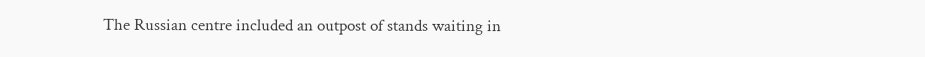The Russian centre included an outpost of stands waiting in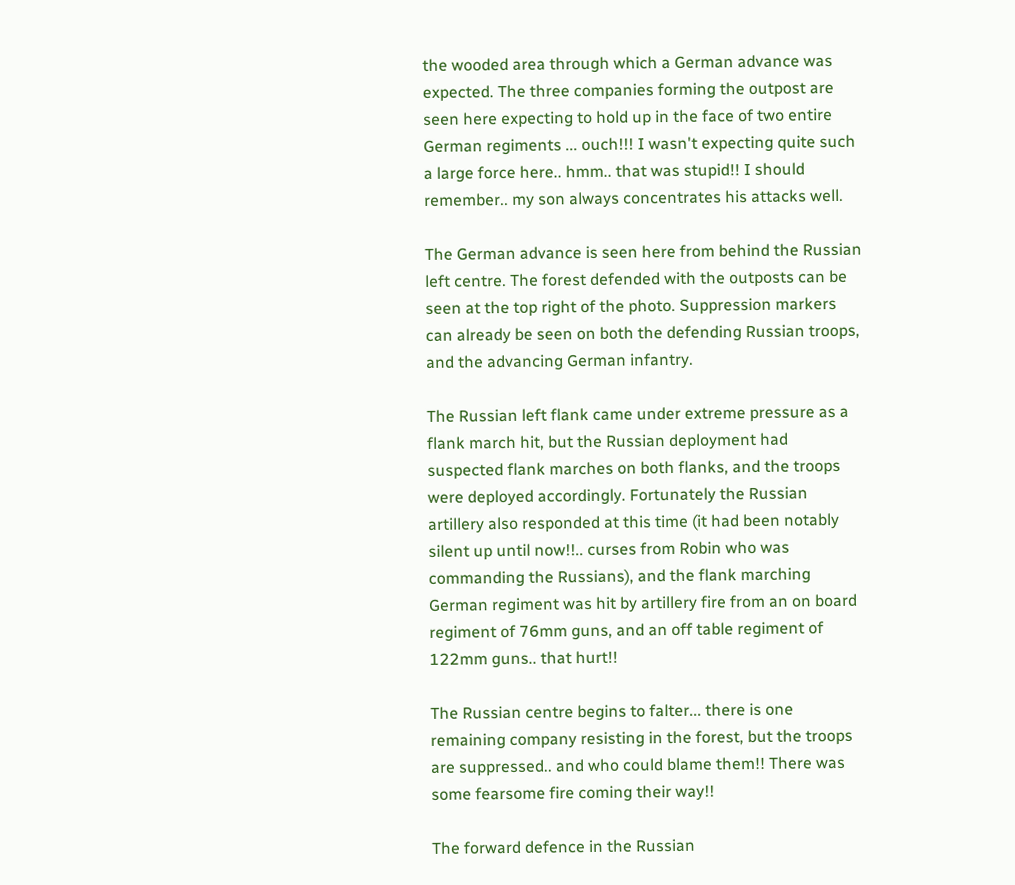the wooded area through which a German advance was expected. The three companies forming the outpost are seen here expecting to hold up in the face of two entire German regiments ... ouch!!! I wasn't expecting quite such a large force here.. hmm.. that was stupid!! I should remember.. my son always concentrates his attacks well.

The German advance is seen here from behind the Russian left centre. The forest defended with the outposts can be seen at the top right of the photo. Suppression markers can already be seen on both the defending Russian troops, and the advancing German infantry.

The Russian left flank came under extreme pressure as a flank march hit, but the Russian deployment had suspected flank marches on both flanks, and the troops were deployed accordingly. Fortunately the Russian artillery also responded at this time (it had been notably silent up until now!!.. curses from Robin who was commanding the Russians), and the flank marching German regiment was hit by artillery fire from an on board regiment of 76mm guns, and an off table regiment of 122mm guns.. that hurt!!

The Russian centre begins to falter... there is one remaining company resisting in the forest, but the troops are suppressed.. and who could blame them!! There was some fearsome fire coming their way!!

The forward defence in the Russian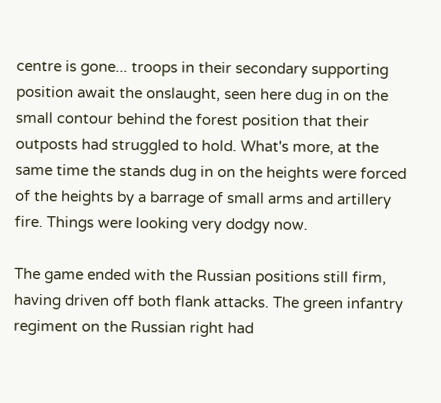centre is gone... troops in their secondary supporting position await the onslaught, seen here dug in on the small contour behind the forest position that their outposts had struggled to hold. What's more, at the same time the stands dug in on the heights were forced of the heights by a barrage of small arms and artillery fire. Things were looking very dodgy now.

The game ended with the Russian positions still firm, having driven off both flank attacks. The green infantry regiment on the Russian right had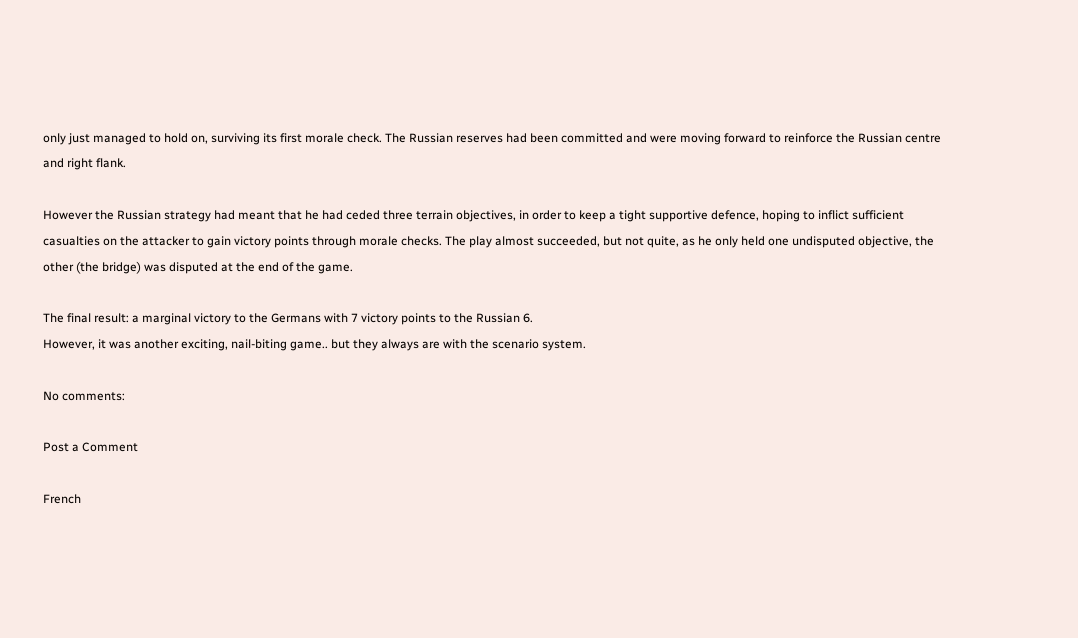only just managed to hold on, surviving its first morale check. The Russian reserves had been committed and were moving forward to reinforce the Russian centre and right flank.

However the Russian strategy had meant that he had ceded three terrain objectives, in order to keep a tight supportive defence, hoping to inflict sufficient casualties on the attacker to gain victory points through morale checks. The play almost succeeded, but not quite, as he only held one undisputed objective, the other (the bridge) was disputed at the end of the game.

The final result: a marginal victory to the Germans with 7 victory points to the Russian 6.
However, it was another exciting, nail-biting game.. but they always are with the scenario system.

No comments:

Post a Comment

French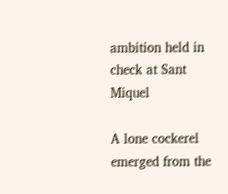ambition held in check at Sant Miquel

A lone cockerel emerged from the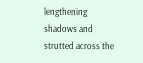lengthening shadows and strutted across the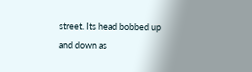street. Its head bobbed up and down as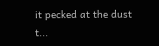it pecked at the dust t...